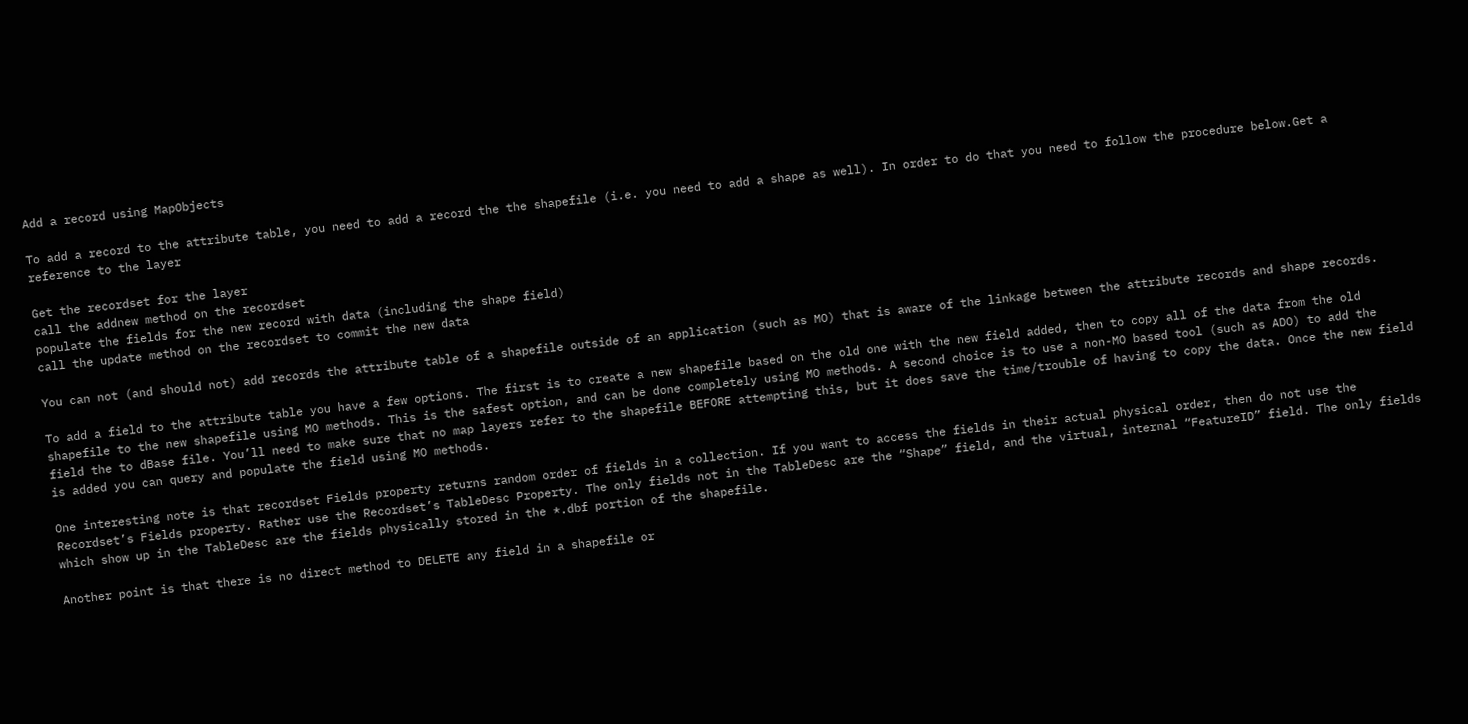Add a record using MapObjects

To add a record to the attribute table, you need to add a record the the shapefile (i.e. you need to add a shape as well). In order to do that you need to follow the procedure below.Get a reference to the layer

Get the recordset for the layer
call the addnew method on the recordset
populate the fields for the new record with data (including the shape field)
call the update method on the recordset to commit the new data

You can not (and should not) add records the attribute table of a shapefile outside of an application (such as MO) that is aware of the linkage between the attribute records and shape records.

To add a field to the attribute table you have a few options. The first is to create a new shapefile based on the old one with the new field added, then to copy all of the data from the old shapefile to the new shapefile using MO methods. This is the safest option, and can be done completely using MO methods. A second choice is to use a non-MO based tool (such as ADO) to add the field the to dBase file. You’ll need to make sure that no map layers refer to the shapefile BEFORE attempting this, but it does save the time/trouble of having to copy the data. Once the new field is added you can query and populate the field using MO methods.

One interesting note is that recordset Fields property returns random order of fields in a collection. If you want to access the fields in their actual physical order, then do not use the Recordset’s Fields property. Rather use the Recordset’s TableDesc Property. The only fields not in the TableDesc are the “Shape” field, and the virtual, internal “FeatureID” field. The only fields which show up in the TableDesc are the fields physically stored in the *.dbf portion of the shapefile.

Another point is that there is no direct method to DELETE any field in a shapefile or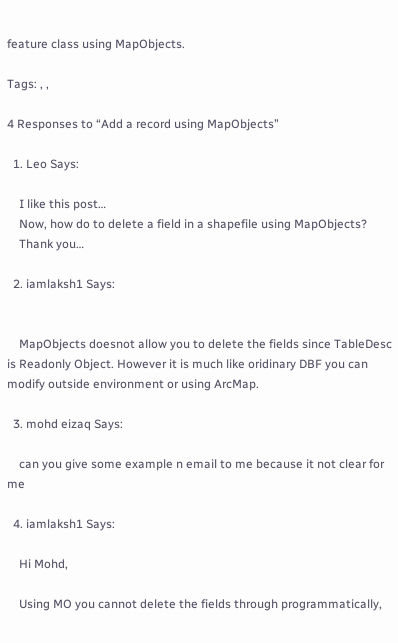feature class using MapObjects.

Tags: , ,

4 Responses to “Add a record using MapObjects”

  1. Leo Says:

    I like this post…
    Now, how do to delete a field in a shapefile using MapObjects?
    Thank you…

  2. iamlaksh1 Says:


    MapObjects doesnot allow you to delete the fields since TableDesc is Readonly Object. However it is much like oridinary DBF you can modify outside environment or using ArcMap.

  3. mohd eizaq Says:

    can you give some example n email to me because it not clear for me

  4. iamlaksh1 Says:

    Hi Mohd,

    Using MO you cannot delete the fields through programmatically,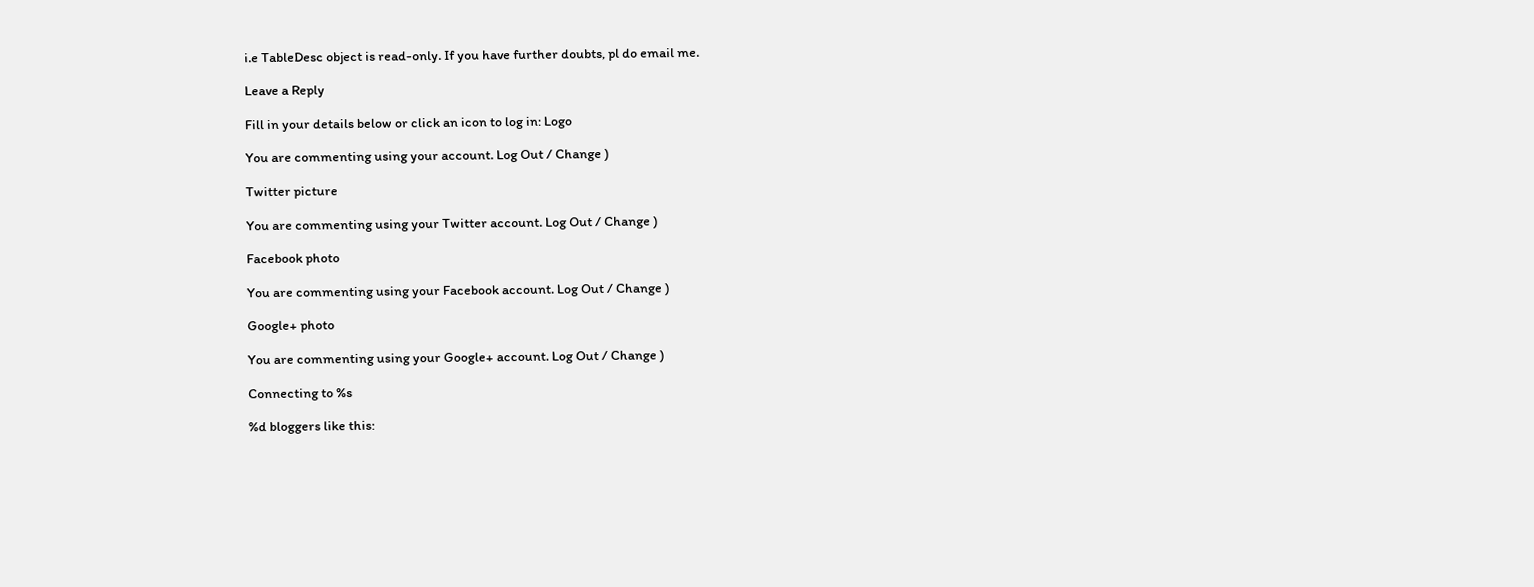i.e TableDesc object is read-only. If you have further doubts, pl do email me.

Leave a Reply

Fill in your details below or click an icon to log in: Logo

You are commenting using your account. Log Out / Change )

Twitter picture

You are commenting using your Twitter account. Log Out / Change )

Facebook photo

You are commenting using your Facebook account. Log Out / Change )

Google+ photo

You are commenting using your Google+ account. Log Out / Change )

Connecting to %s

%d bloggers like this: